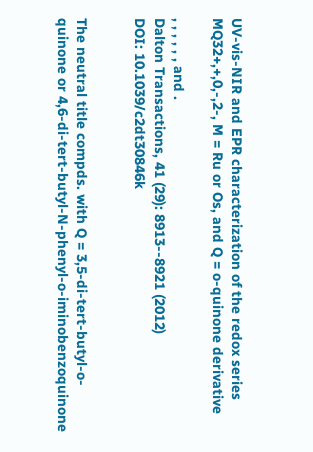UV-vis-NIR and EPR characterization of the redox series MQ32+,+,0,-,2-, M = Ru or Os, and Q = o-quinone derivative

, , , , , , and .
Dalton Transactions, 41 (29): 8913--8921 (2012)
DOI: 10.1039/c2dt30846k


The neutral title compds. with Q = 3,5-di-tert-butyl-o-quinone or 4,6-di-tert-butyl-N-phenyl-o-iminobenzoquinone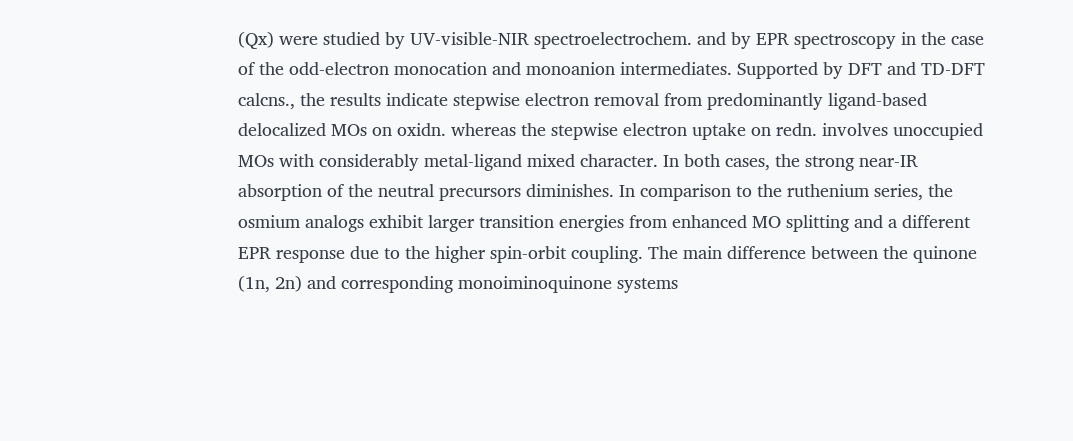(Qx) were studied by UV-visible-NIR spectroelectrochem. and by EPR spectroscopy in the case of the odd-electron monocation and monoanion intermediates. Supported by DFT and TD-DFT calcns., the results indicate stepwise electron removal from predominantly ligand-based delocalized MOs on oxidn. whereas the stepwise electron uptake on redn. involves unoccupied MOs with considerably metal-ligand mixed character. In both cases, the strong near-IR absorption of the neutral precursors diminishes. In comparison to the ruthenium series, the osmium analogs exhibit larger transition energies from enhanced MO splitting and a different EPR response due to the higher spin-orbit coupling. The main difference between the quinone (1n, 2n) and corresponding monoiminoquinone systems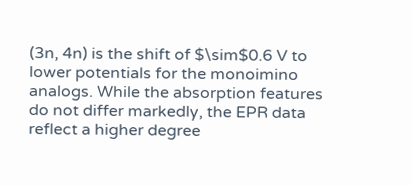(3n, 4n) is the shift of $\sim$0.6 V to lower potentials for the monoimino analogs. While the absorption features do not differ markedly, the EPR data reflect a higher degree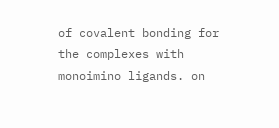of covalent bonding for the complexes with monoimino ligands. on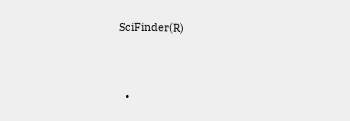SciFinder(R)



  •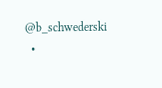@b_schwederski
  •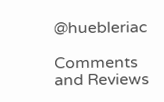@huebleriac

Comments and Reviews